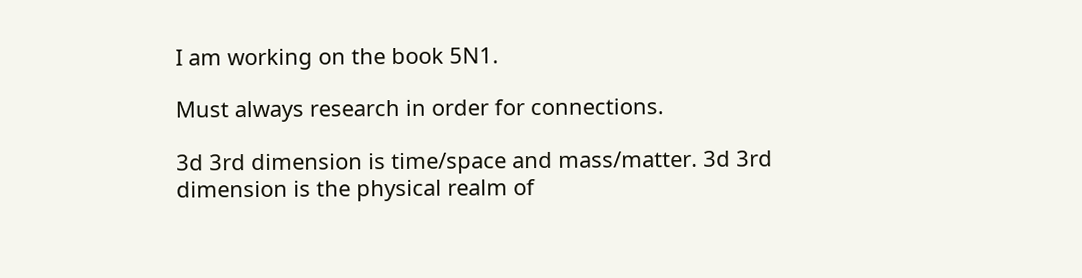I am working on the book 5N1.

Must always research in order for connections.

3d 3rd dimension is time/space and mass/matter. 3d 3rd dimension is the physical realm of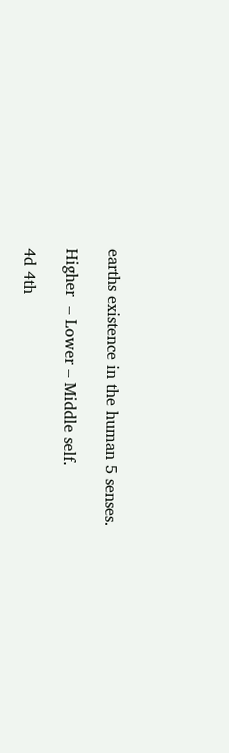earths existence in the human 5 senses.

Higher  – Lower – Middle self.

4d 4th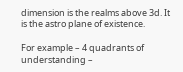dimension is the realms above 3d. It is the astro plane of existence.

For example – 4 quadrants of understanding –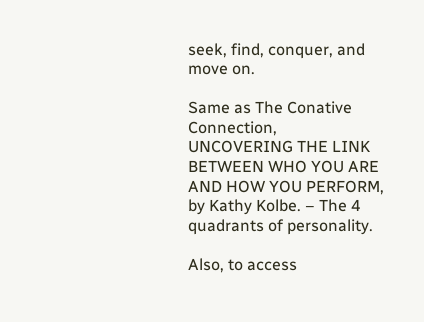seek, find, conquer, and move on.

Same as The Conative Connection, UNCOVERING THE LINK BETWEEN WHO YOU ARE AND HOW YOU PERFORM, by Kathy Kolbe. – The 4 quadrants of personality.

Also, to access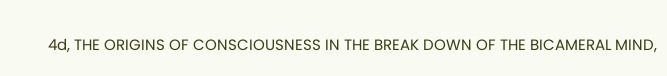4d, THE ORIGINS OF CONSCIOUSNESS IN THE BREAK DOWN OF THE BICAMERAL MIND,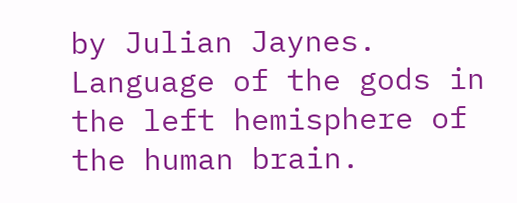by Julian Jaynes.  Language of the gods in the left hemisphere of the human brain.